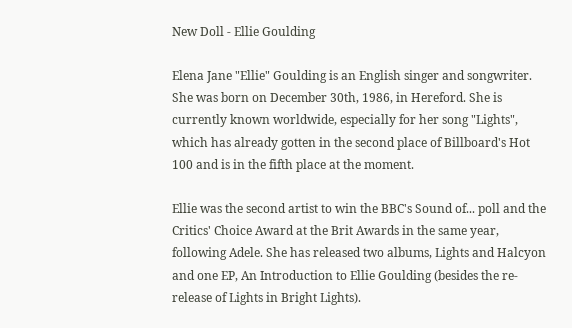New Doll - Ellie Goulding

Elena Jane "Ellie" Goulding is an English singer and songwriter. She was born on December 30th, 1986, in Hereford. She is currently known worldwide, especially for her song "Lights", which has already gotten in the second place of Billboard's Hot 100 and is in the fifth place at the moment.

Ellie was the second artist to win the BBC's Sound of... poll and the Critics' Choice Award at the Brit Awards in the same year, following Adele. She has released two albums, Lights and Halcyon and one EP, An Introduction to Ellie Goulding (besides the re-release of Lights in Bright Lights).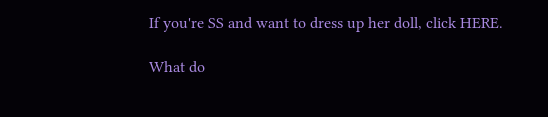If you're SS and want to dress up her doll, click HERE.

What do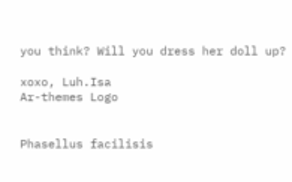you think? Will you dress her doll up?

xoxo, Luh.Isa
Ar-themes Logo


Phasellus facilisis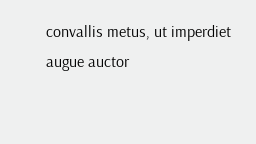convallis metus, ut imperdiet augue auctor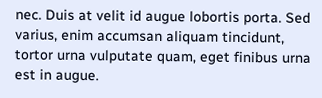nec. Duis at velit id augue lobortis porta. Sed varius, enim accumsan aliquam tincidunt, tortor urna vulputate quam, eget finibus urna est in augue.